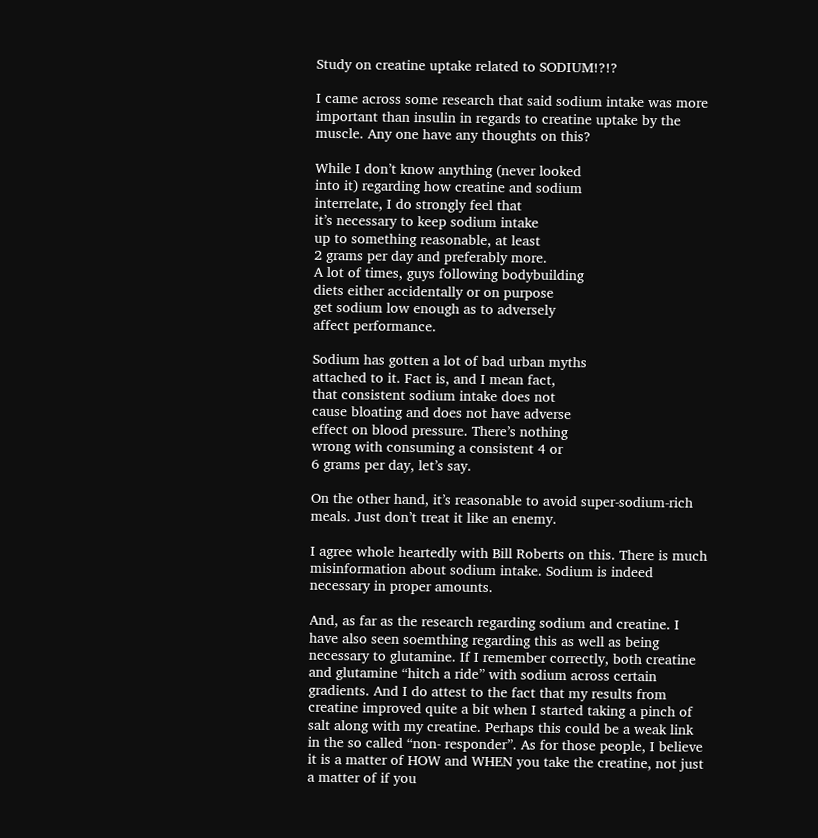Study on creatine uptake related to SODIUM!?!?

I came across some research that said sodium intake was more important than insulin in regards to creatine uptake by the muscle. Any one have any thoughts on this?

While I don’t know anything (never looked
into it) regarding how creatine and sodium
interrelate, I do strongly feel that
it’s necessary to keep sodium intake
up to something reasonable, at least
2 grams per day and preferably more.
A lot of times, guys following bodybuilding
diets either accidentally or on purpose
get sodium low enough as to adversely
affect performance.

Sodium has gotten a lot of bad urban myths
attached to it. Fact is, and I mean fact,
that consistent sodium intake does not
cause bloating and does not have adverse
effect on blood pressure. There’s nothing
wrong with consuming a consistent 4 or
6 grams per day, let’s say.

On the other hand, it’s reasonable to avoid super-sodium-rich
meals. Just don’t treat it like an enemy.

I agree whole heartedly with Bill Roberts on this. There is much misinformation about sodium intake. Sodium is indeed necessary in proper amounts.

And, as far as the research regarding sodium and creatine. I have also seen soemthing regarding this as well as being necessary to glutamine. If I remember correctly, both creatine and glutamine “hitch a ride” with sodium across certain gradients. And I do attest to the fact that my results from creatine improved quite a bit when I started taking a pinch of salt along with my creatine. Perhaps this could be a weak link in the so called “non- responder”. As for those people, I believe it is a matter of HOW and WHEN you take the creatine, not just a matter of if you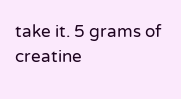take it. 5 grams of creatine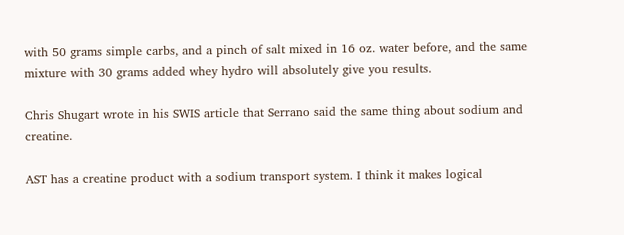with 50 grams simple carbs, and a pinch of salt mixed in 16 oz. water before, and the same mixture with 30 grams added whey hydro will absolutely give you results.

Chris Shugart wrote in his SWIS article that Serrano said the same thing about sodium and creatine.

AST has a creatine product with a sodium transport system. I think it makes logical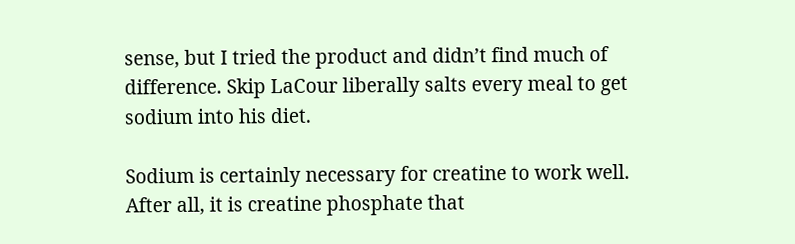sense, but I tried the product and didn’t find much of difference. Skip LaCour liberally salts every meal to get sodium into his diet.

Sodium is certainly necessary for creatine to work well. After all, it is creatine phosphate that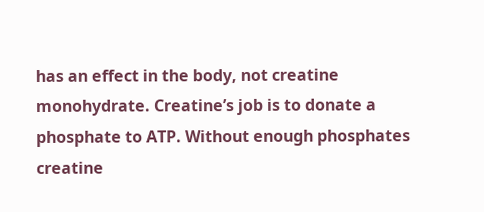has an effect in the body, not creatine monohydrate. Creatine’s job is to donate a phosphate to ATP. Without enough phosphates creatine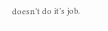doesn’t do it’s job.